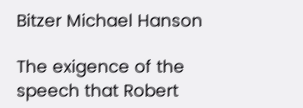Bitzer Michael Hanson

The exigence of the speech that Robert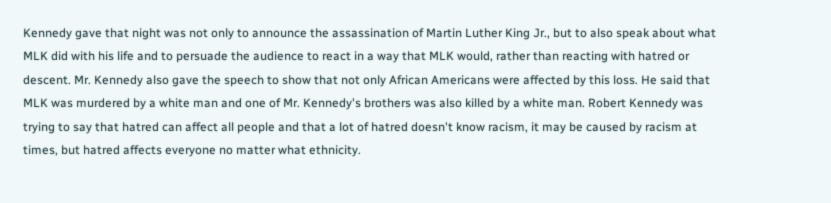Kennedy gave that night was not only to announce the assassination of Martin Luther King Jr., but to also speak about what MLK did with his life and to persuade the audience to react in a way that MLK would, rather than reacting with hatred or descent. Mr. Kennedy also gave the speech to show that not only African Americans were affected by this loss. He said that MLK was murdered by a white man and one of Mr. Kennedy's brothers was also killed by a white man. Robert Kennedy was trying to say that hatred can affect all people and that a lot of hatred doesn't know racism, it may be caused by racism at times, but hatred affects everyone no matter what ethnicity.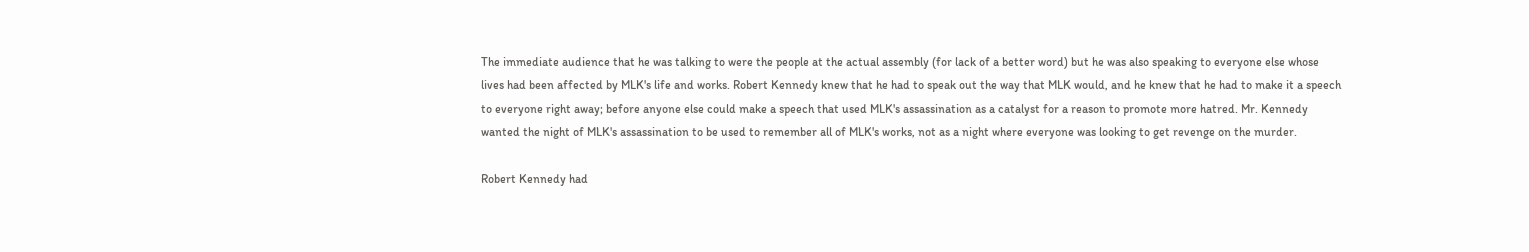The immediate audience that he was talking to were the people at the actual assembly (for lack of a better word) but he was also speaking to everyone else whose lives had been affected by MLK's life and works. Robert Kennedy knew that he had to speak out the way that MLK would, and he knew that he had to make it a speech to everyone right away; before anyone else could make a speech that used MLK's assassination as a catalyst for a reason to promote more hatred. Mr. Kennedy wanted the night of MLK's assassination to be used to remember all of MLK's works, not as a night where everyone was looking to get revenge on the murder.

Robert Kennedy had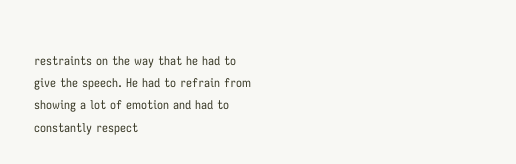restraints on the way that he had to give the speech. He had to refrain from showing a lot of emotion and had to constantly respect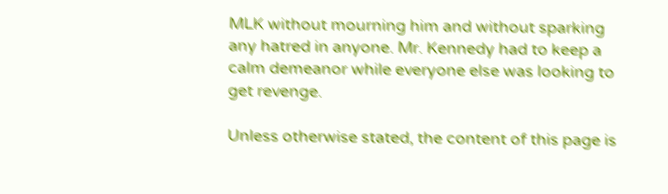MLK without mourning him and without sparking any hatred in anyone. Mr. Kennedy had to keep a calm demeanor while everyone else was looking to get revenge.

Unless otherwise stated, the content of this page is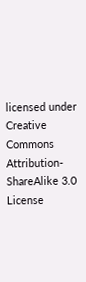licensed under Creative Commons Attribution-ShareAlike 3.0 License